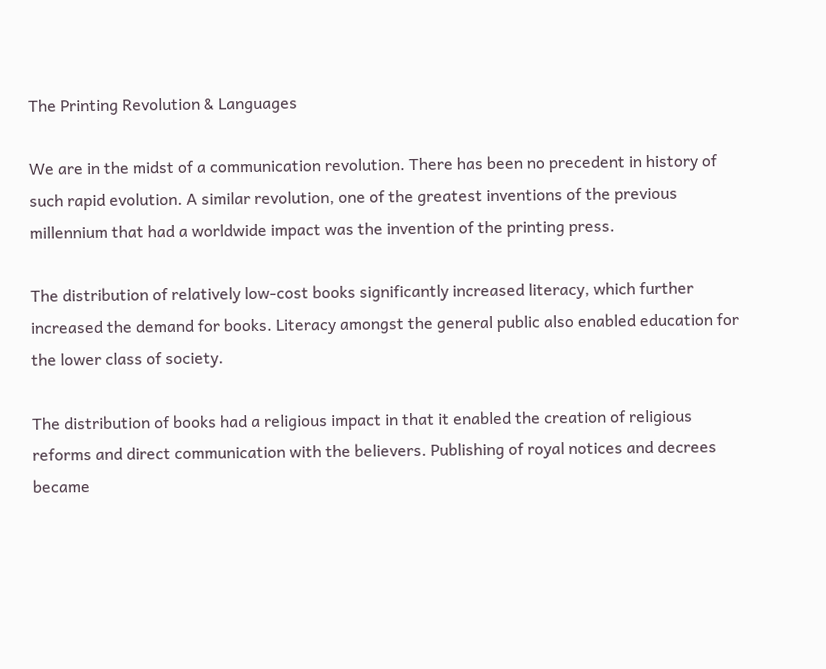The Printing Revolution & Languages

We are in the midst of a communication revolution. There has been no precedent in history of such rapid evolution. A similar revolution, one of the greatest inventions of the previous millennium that had a worldwide impact was the invention of the printing press.

The distribution of relatively low-cost books significantly increased literacy, which further increased the demand for books. Literacy amongst the general public also enabled education for the lower class of society.

The distribution of books had a religious impact in that it enabled the creation of religious reforms and direct communication with the believers. Publishing of royal notices and decrees became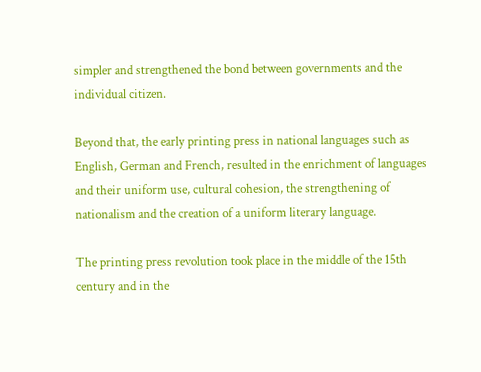simpler and strengthened the bond between governments and the individual citizen.

Beyond that, the early printing press in national languages such as English, German and French, resulted in the enrichment of languages and their uniform use, cultural cohesion, the strengthening of nationalism and the creation of a uniform literary language.

The printing press revolution took place in the middle of the 15th century and in the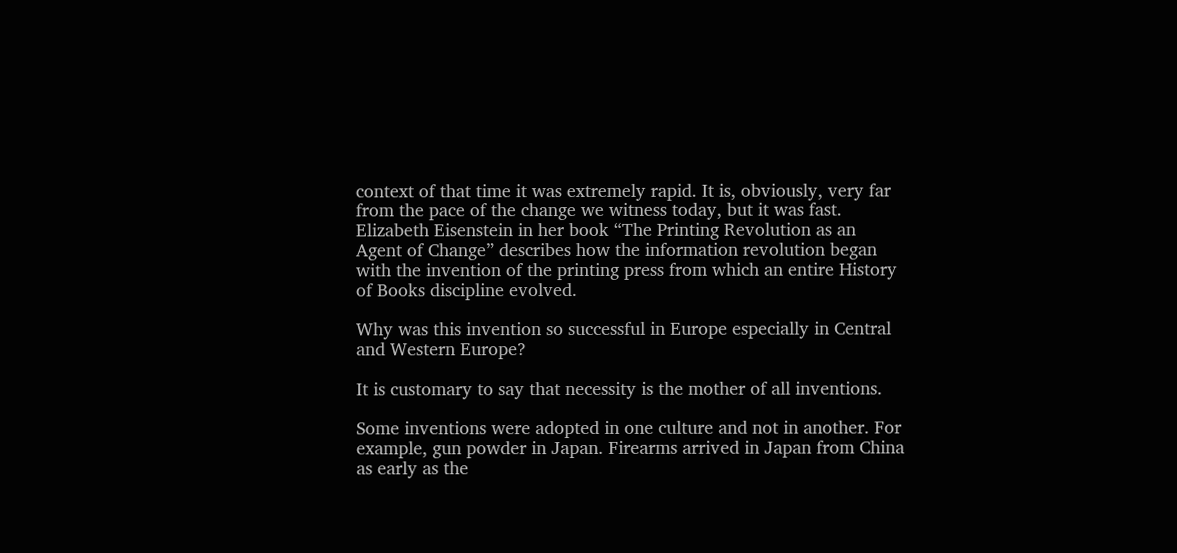context of that time it was extremely rapid. It is, obviously, very far from the pace of the change we witness today, but it was fast. Elizabeth Eisenstein in her book “The Printing Revolution as an Agent of Change” describes how the information revolution began with the invention of the printing press from which an entire History of Books discipline evolved.

Why was this invention so successful in Europe especially in Central and Western Europe?

It is customary to say that necessity is the mother of all inventions.

Some inventions were adopted in one culture and not in another. For example, gun powder in Japan. Firearms arrived in Japan from China as early as the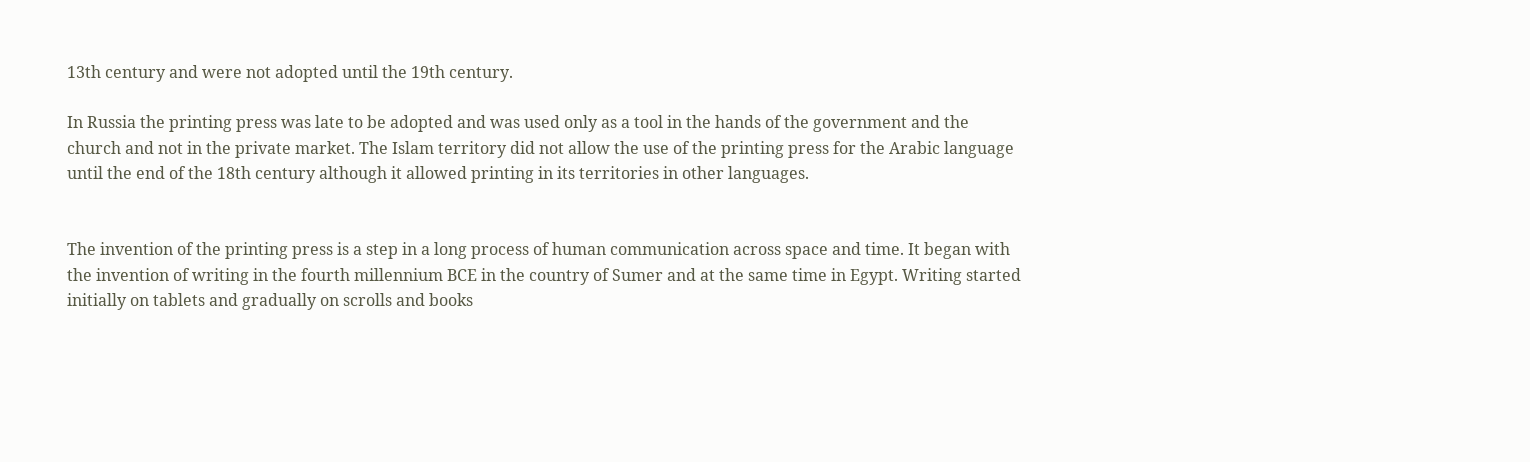13th century and were not adopted until the 19th century.

In Russia the printing press was late to be adopted and was used only as a tool in the hands of the government and the church and not in the private market. The Islam territory did not allow the use of the printing press for the Arabic language until the end of the 18th century although it allowed printing in its territories in other languages.


The invention of the printing press is a step in a long process of human communication across space and time. It began with the invention of writing in the fourth millennium BCE in the country of Sumer and at the same time in Egypt. Writing started initially on tablets and gradually on scrolls and books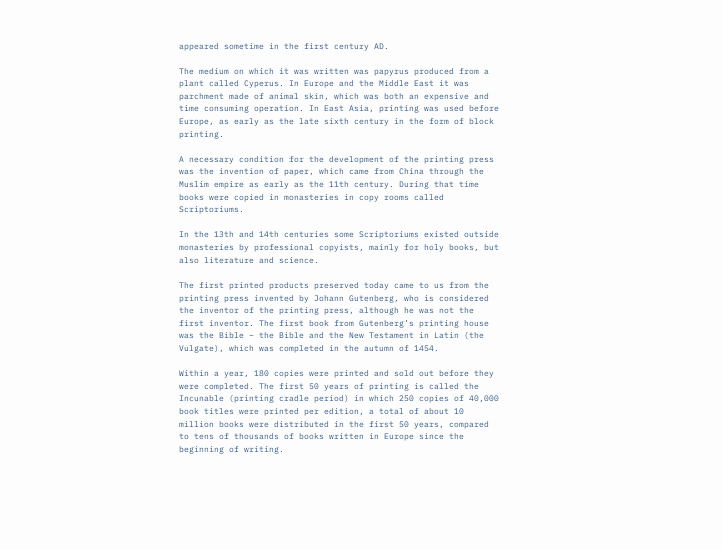appeared sometime in the first century AD.

The medium on which it was written was papyrus produced from a plant called Cyperus. In Europe and the Middle East it was parchment made of animal skin, which was both an expensive and time consuming operation. In East Asia, printing was used before Europe, as early as the late sixth century in the form of block printing.

A necessary condition for the development of the printing press was the invention of paper, which came from China through the Muslim empire as early as the 11th century. During that time books were copied in monasteries in copy rooms called Scriptoriums.

In the 13th and 14th centuries some Scriptoriums existed outside monasteries by professional copyists, mainly for holy books, but also literature and science.

The first printed products preserved today came to us from the printing press invented by Johann Gutenberg, who is considered the inventor of the printing press, although he was not the first inventor. The first book from Gutenberg’s printing house was the Bible – the Bible and the New Testament in Latin (the Vulgate), which was completed in the autumn of 1454.

Within a year, 180 copies were printed and sold out before they were completed. The first 50 years of printing is called the Incunable (printing cradle period) in which 250 copies of 40,000 book titles were printed per edition, a total of about 10 million books were distributed in the first 50 years, compared to tens of thousands of books written in Europe since the beginning of writing.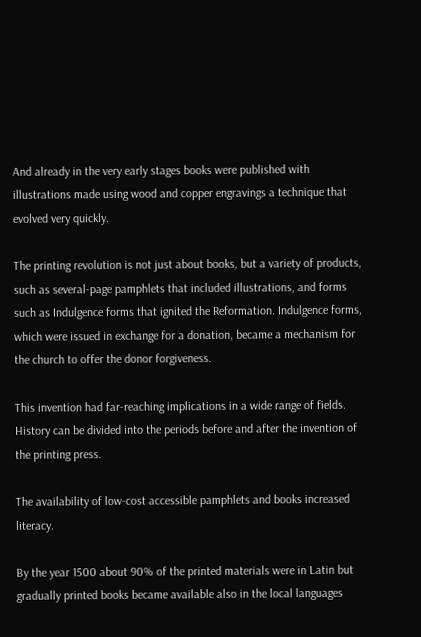And already in the very early stages books were published with illustrations made using wood and copper engravings a technique that evolved very quickly.

The printing revolution is not just about books, but a variety of products, such as several-page pamphlets that included illustrations, and forms such as Indulgence forms that ignited the Reformation. Indulgence forms, which were issued in exchange for a donation, became a mechanism for the church to offer the donor forgiveness.

This invention had far-reaching implications in a wide range of fields. History can be divided into the periods before and after the invention of the printing press.

The availability of low-cost accessible pamphlets and books increased literacy.

By the year 1500 about 90% of the printed materials were in Latin but gradually printed books became available also in the local languages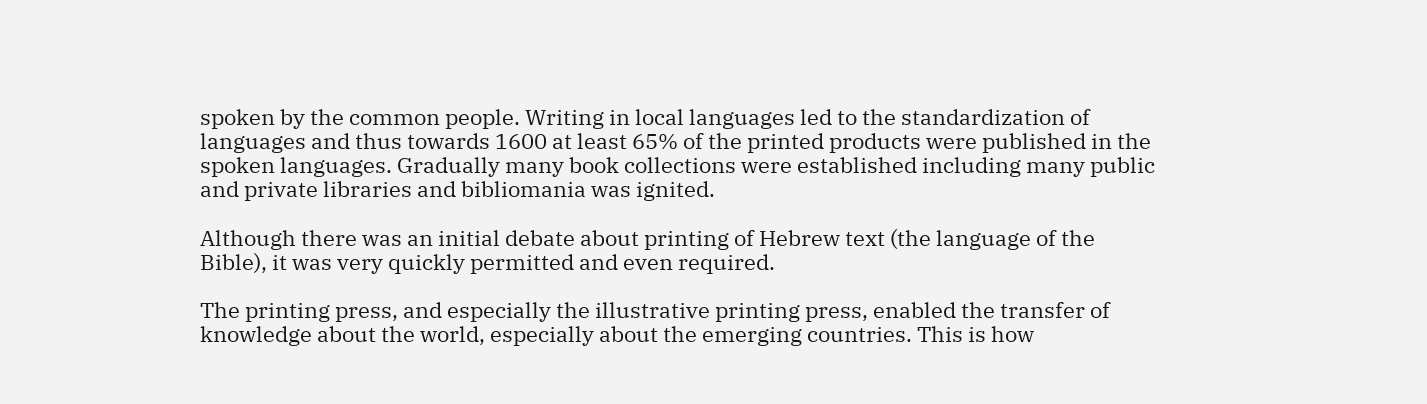spoken by the common people. Writing in local languages led to the standardization of languages and thus towards 1600 at least 65% of the printed products were published in the spoken languages. Gradually many book collections were established including many public and private libraries and bibliomania was ignited.

Although there was an initial debate about printing of Hebrew text (the language of the Bible), it was very quickly permitted and even required.

The printing press, and especially the illustrative printing press, enabled the transfer of knowledge about the world, especially about the emerging countries. This is how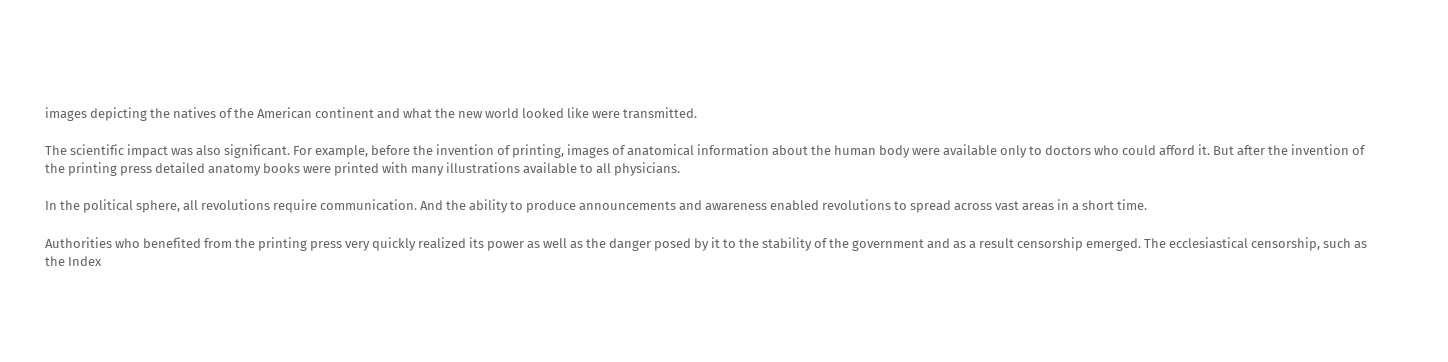images depicting the natives of the American continent and what the new world looked like were transmitted.

The scientific impact was also significant. For example, before the invention of printing, images of anatomical information about the human body were available only to doctors who could afford it. But after the invention of the printing press detailed anatomy books were printed with many illustrations available to all physicians.

In the political sphere, all revolutions require communication. And the ability to produce announcements and awareness enabled revolutions to spread across vast areas in a short time.

Authorities who benefited from the printing press very quickly realized its power as well as the danger posed by it to the stability of the government and as a result censorship emerged. The ecclesiastical censorship, such as the Index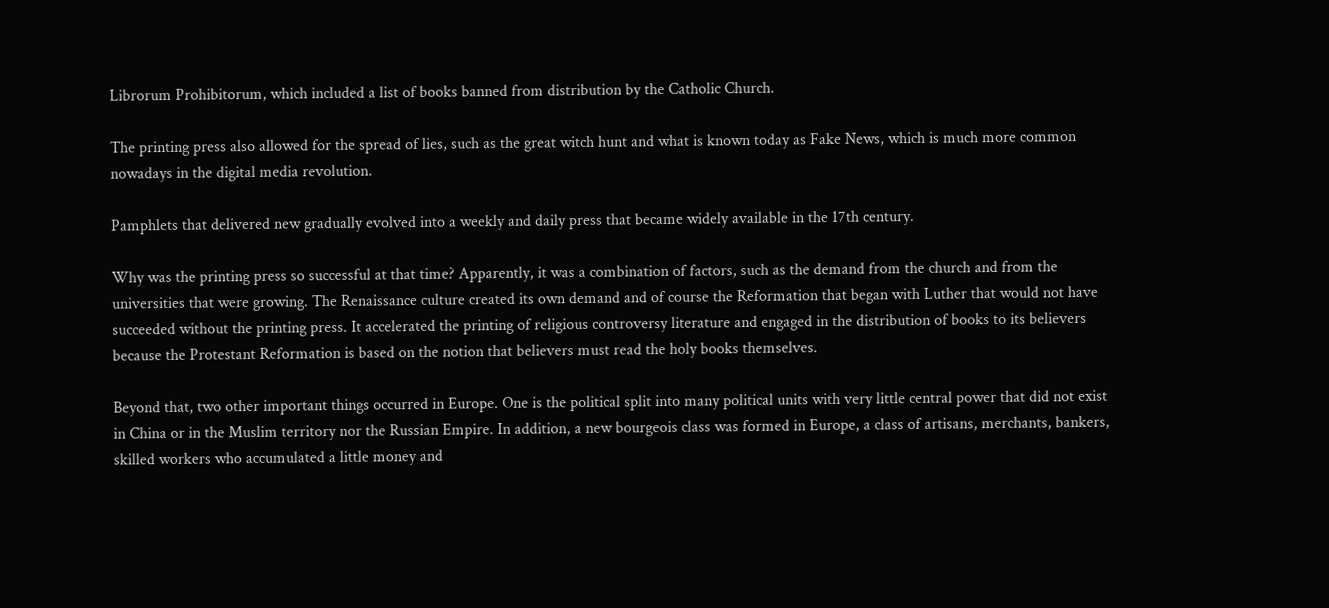Librorum Prohibitorum, which included a list of books banned from distribution by the Catholic Church.

The printing press also allowed for the spread of lies, such as the great witch hunt and what is known today as Fake News, which is much more common nowadays in the digital media revolution.

Pamphlets that delivered new gradually evolved into a weekly and daily press that became widely available in the 17th century.

Why was the printing press so successful at that time? Apparently, it was a combination of factors, such as the demand from the church and from the universities that were growing. The Renaissance culture created its own demand and of course the Reformation that began with Luther that would not have succeeded without the printing press. It accelerated the printing of religious controversy literature and engaged in the distribution of books to its believers because the Protestant Reformation is based on the notion that believers must read the holy books themselves.

Beyond that, two other important things occurred in Europe. One is the political split into many political units with very little central power that did not exist in China or in the Muslim territory nor the Russian Empire. In addition, a new bourgeois class was formed in Europe, a class of artisans, merchants, bankers, skilled workers who accumulated a little money and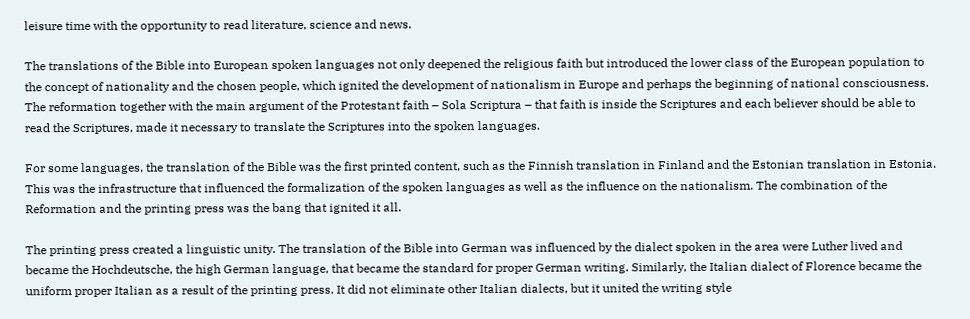leisure time with the opportunity to read literature, science and news.

The translations of the Bible into European spoken languages not only deepened the religious faith but introduced the lower class of the European population to the concept of nationality and the chosen people, which ignited the development of nationalism in Europe and perhaps the beginning of national consciousness. The reformation together with the main argument of the Protestant faith – Sola Scriptura – that faith is inside the Scriptures and each believer should be able to read the Scriptures, made it necessary to translate the Scriptures into the spoken languages.

For some languages, the translation of the Bible was the first printed content, such as the Finnish translation in Finland and the Estonian translation in Estonia. This was the infrastructure that influenced the formalization of the spoken languages as well as the influence on the nationalism. The combination of the Reformation and the printing press was the bang that ignited it all.

The printing press created a linguistic unity. The translation of the Bible into German was influenced by the dialect spoken in the area were Luther lived and became the Hochdeutsche, the high German language, that became the standard for proper German writing. Similarly, the Italian dialect of Florence became the uniform proper Italian as a result of the printing press. It did not eliminate other Italian dialects, but it united the writing style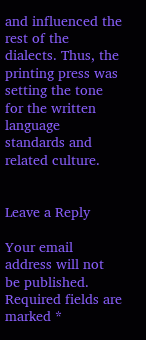and influenced the rest of the dialects. Thus, the printing press was setting the tone for the written language standards and related culture.


Leave a Reply

Your email address will not be published. Required fields are marked *